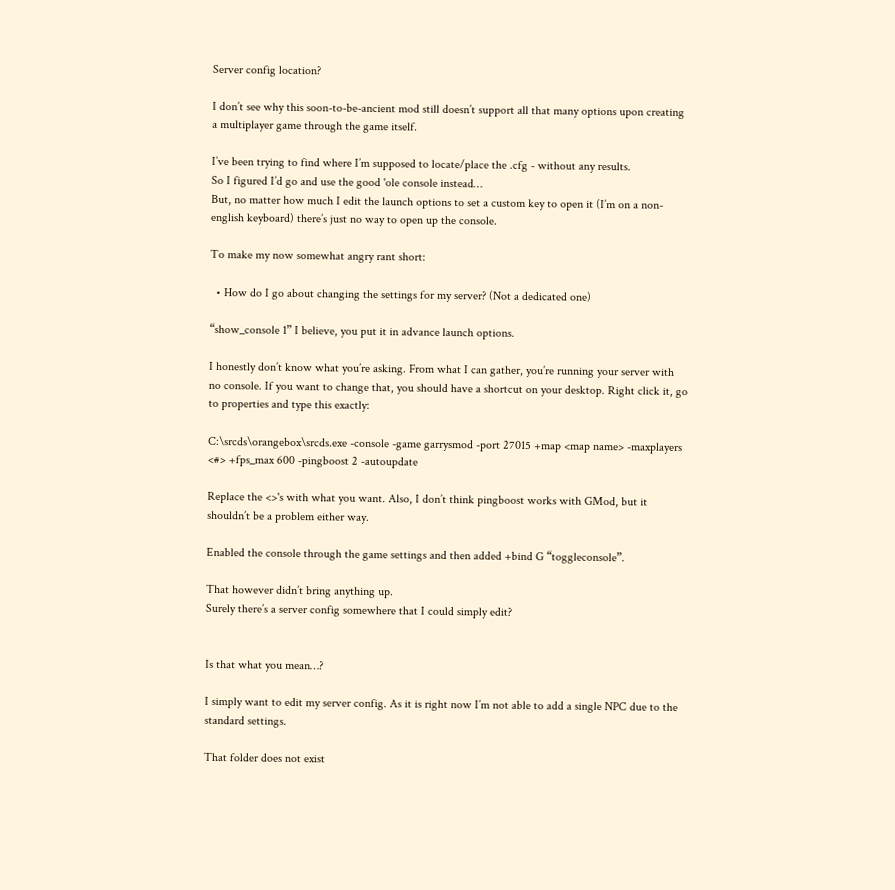Server config location?

I don’t see why this soon-to-be-ancient mod still doesn’t support all that many options upon creating a multiplayer game through the game itself.

I’ve been trying to find where I’m supposed to locate/place the .cfg - without any results.
So I figured I’d go and use the good 'ole console instead…
But, no matter how much I edit the launch options to set a custom key to open it (I’m on a non-english keyboard) there’s just no way to open up the console.

To make my now somewhat angry rant short:

  • How do I go about changing the settings for my server? (Not a dedicated one)

“show_console 1” I believe, you put it in advance launch options.

I honestly don’t know what you’re asking. From what I can gather, you’re running your server with no console. If you want to change that, you should have a shortcut on your desktop. Right click it, go to properties and type this exactly:

C:\srcds\orangebox\srcds.exe -console -game garrysmod -port 27015 +map <map name> -maxplayers <#> +fps_max 600 -pingboost 2 -autoupdate

Replace the <>'s with what you want. Also, I don’t think pingboost works with GMod, but it shouldn’t be a problem either way.

Enabled the console through the game settings and then added +bind G “toggleconsole”.

That however didn’t bring anything up.
Surely there’s a server config somewhere that I could simply edit?


Is that what you mean…?

I simply want to edit my server config. As it is right now I’m not able to add a single NPC due to the standard settings.

That folder does not exist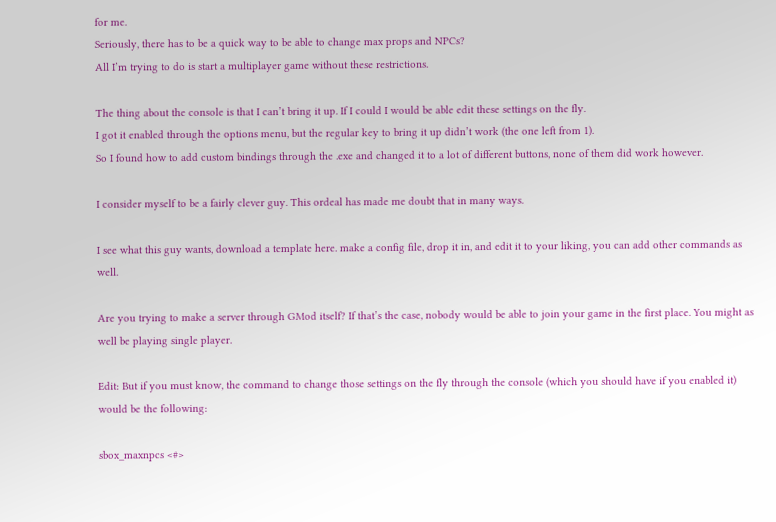for me.
Seriously, there has to be a quick way to be able to change max props and NPCs?
All I’m trying to do is start a multiplayer game without these restrictions.

The thing about the console is that I can’t bring it up. If I could I would be able edit these settings on the fly.
I got it enabled through the options menu, but the regular key to bring it up didn’t work (the one left from 1).
So I found how to add custom bindings through the .exe and changed it to a lot of different buttons, none of them did work however.

I consider myself to be a fairly clever guy. This ordeal has made me doubt that in many ways.

I see what this guy wants, download a template here. make a config file, drop it in, and edit it to your liking, you can add other commands as well.

Are you trying to make a server through GMod itself? If that’s the case, nobody would be able to join your game in the first place. You might as well be playing single player.

Edit: But if you must know, the command to change those settings on the fly through the console (which you should have if you enabled it) would be the following:

sbox_maxnpcs <#>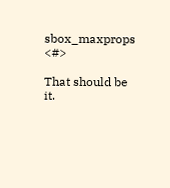sbox_maxprops <#>

That should be it.